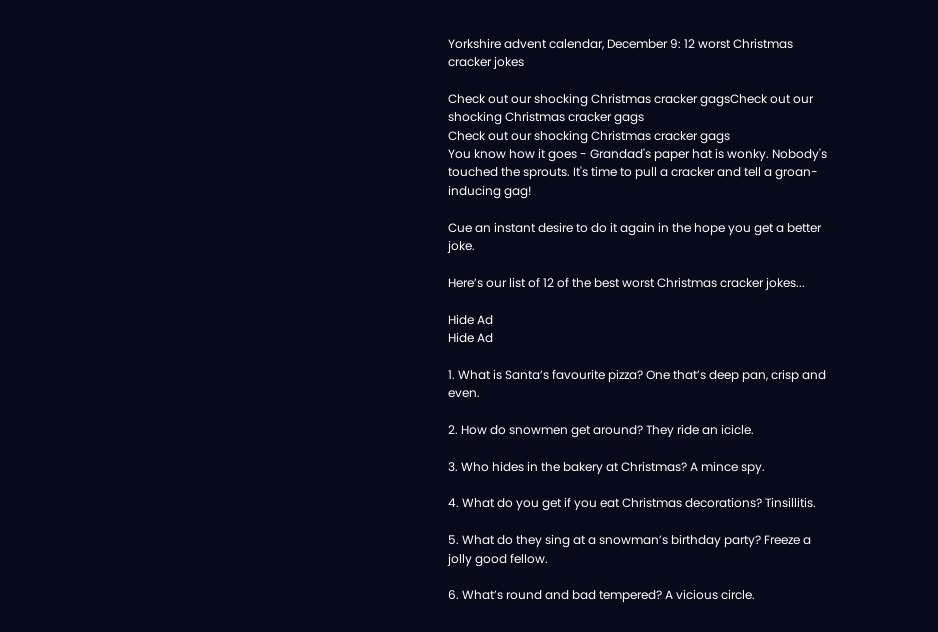Yorkshire advent calendar, December 9: 12 worst Christmas cracker jokes

Check out our shocking Christmas cracker gagsCheck out our shocking Christmas cracker gags
Check out our shocking Christmas cracker gags
You know how it goes - Grandad's paper hat is wonky. Nobody's touched the sprouts. It's time to pull a cracker and tell a groan-inducing gag!

Cue an instant desire to do it again in the hope you get a better joke.

Here’s our list of 12 of the best worst Christmas cracker jokes...

Hide Ad
Hide Ad

1. What is Santa’s favourite pizza? One that’s deep pan, crisp and even.

2. How do snowmen get around? They ride an icicle.

3. Who hides in the bakery at Christmas? A mince spy.

4. What do you get if you eat Christmas decorations? Tinsillitis.

5. What do they sing at a snowman’s birthday party? Freeze a jolly good fellow.

6. What’s round and bad tempered? A vicious circle.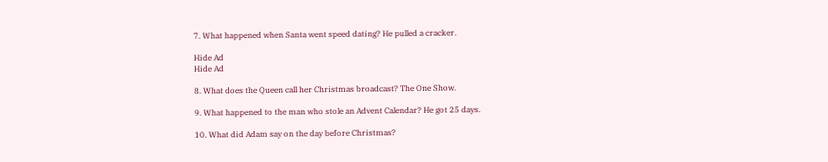7. What happened when Santa went speed dating? He pulled a cracker.

Hide Ad
Hide Ad

8. What does the Queen call her Christmas broadcast? The One Show.

9. What happened to the man who stole an Advent Calendar? He got 25 days.

10. What did Adam say on the day before Christmas?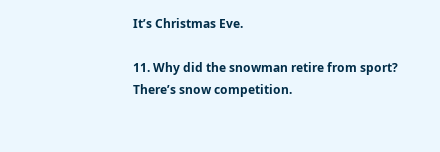It’s Christmas Eve.

11. Why did the snowman retire from sport? There’s snow competition.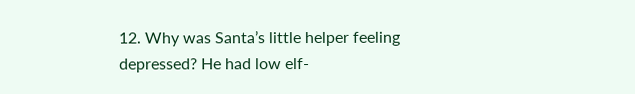12. Why was Santa’s little helper feeling depressed? He had low elf-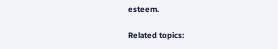esteem.

Related topics: